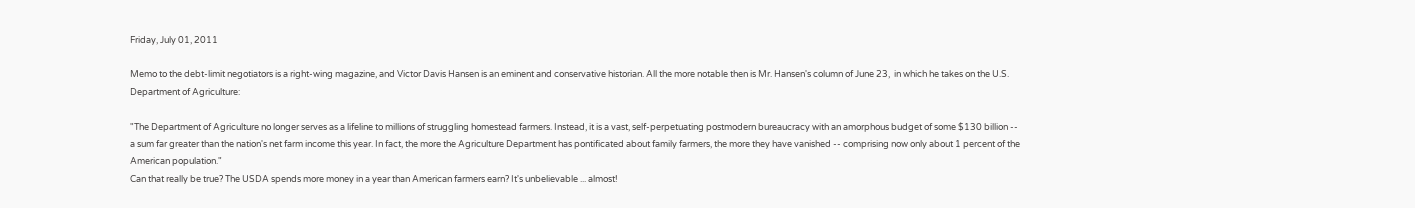Friday, July 01, 2011

Memo to the debt-limit negotiators is a right-wing magazine, and Victor Davis Hansen is an eminent and conservative historian. All the more notable then is Mr. Hansen's column of June 23,  in which he takes on the U.S. Department of Agriculture:

"The Department of Agriculture no longer serves as a lifeline to millions of struggling homestead farmers. Instead, it is a vast, self-perpetuating postmodern bureaucracy with an amorphous budget of some $130 billion -- a sum far greater than the nation's net farm income this year. In fact, the more the Agriculture Department has pontificated about family farmers, the more they have vanished -- comprising now only about 1 percent of the American population."
Can that really be true? The USDA spends more money in a year than American farmers earn? It's unbelievable ... almost!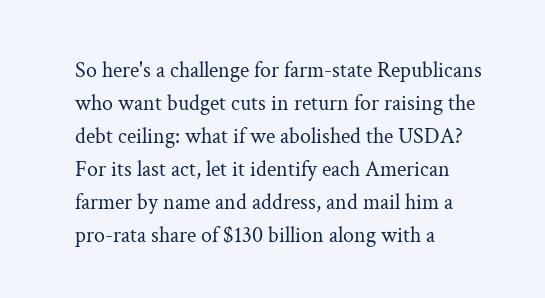So here's a challenge for farm-state Republicans who want budget cuts in return for raising the debt ceiling: what if we abolished the USDA? For its last act, let it identify each American farmer by name and address, and mail him a pro-rata share of $130 billion along with a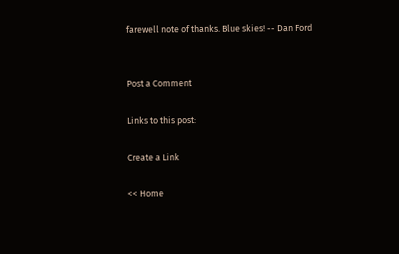farewell note of thanks. Blue skies! -- Dan Ford


Post a Comment

Links to this post:

Create a Link

<< Home